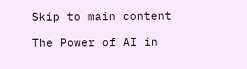Skip to main content

The Power of AI in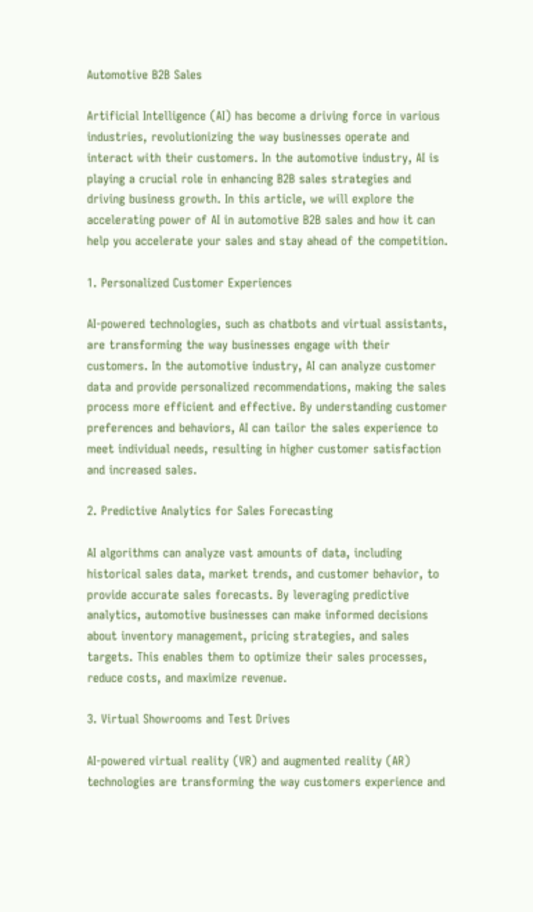Automotive B2B Sales

Artificial Intelligence (AI) has become a driving force in various industries, revolutionizing the way businesses operate and interact with their customers. In the automotive industry, AI is playing a crucial role in enhancing B2B sales strategies and driving business growth. In this article, we will explore the accelerating power of AI in automotive B2B sales and how it can help you accelerate your sales and stay ahead of the competition.

1. Personalized Customer Experiences

AI-powered technologies, such as chatbots and virtual assistants, are transforming the way businesses engage with their customers. In the automotive industry, AI can analyze customer data and provide personalized recommendations, making the sales process more efficient and effective. By understanding customer preferences and behaviors, AI can tailor the sales experience to meet individual needs, resulting in higher customer satisfaction and increased sales.

2. Predictive Analytics for Sales Forecasting

AI algorithms can analyze vast amounts of data, including historical sales data, market trends, and customer behavior, to provide accurate sales forecasts. By leveraging predictive analytics, automotive businesses can make informed decisions about inventory management, pricing strategies, and sales targets. This enables them to optimize their sales processes, reduce costs, and maximize revenue.

3. Virtual Showrooms and Test Drives

AI-powered virtual reality (VR) and augmented reality (AR) technologies are transforming the way customers experience and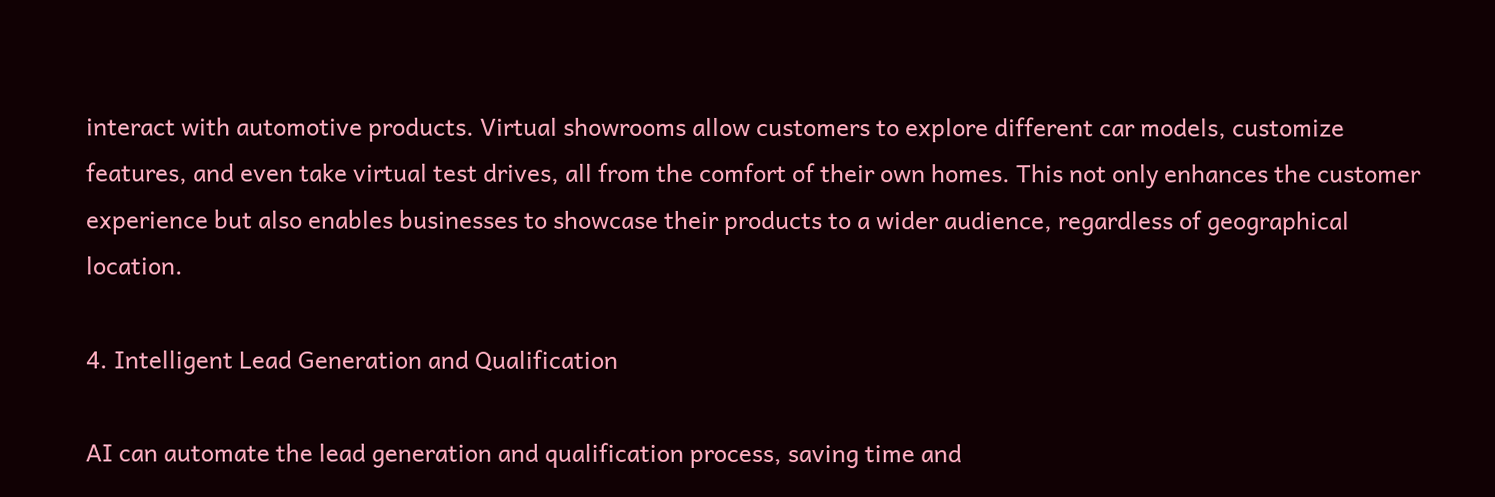interact with automotive products. Virtual showrooms allow customers to explore different car models, customize features, and even take virtual test drives, all from the comfort of their own homes. This not only enhances the customer experience but also enables businesses to showcase their products to a wider audience, regardless of geographical location.

4. Intelligent Lead Generation and Qualification

AI can automate the lead generation and qualification process, saving time and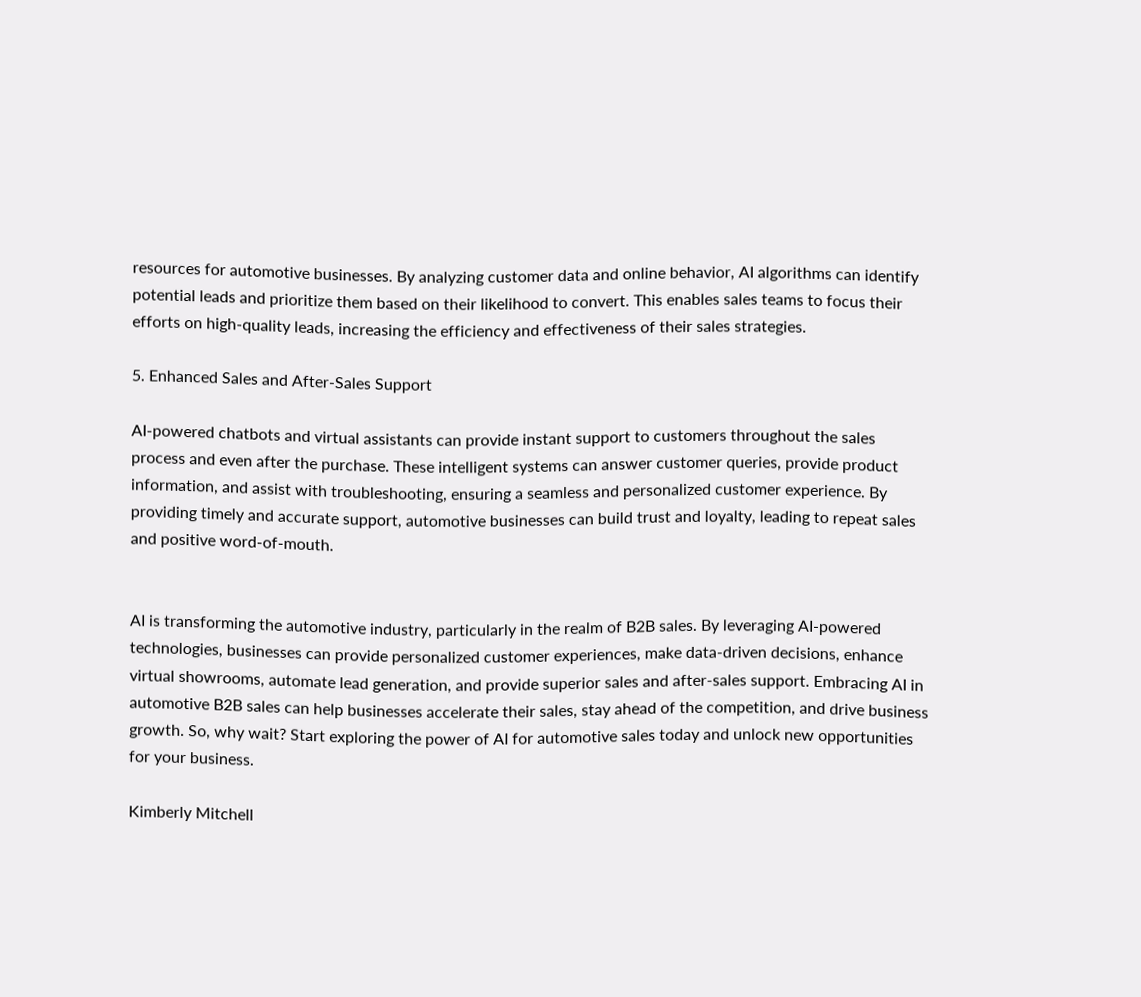resources for automotive businesses. By analyzing customer data and online behavior, AI algorithms can identify potential leads and prioritize them based on their likelihood to convert. This enables sales teams to focus their efforts on high-quality leads, increasing the efficiency and effectiveness of their sales strategies.

5. Enhanced Sales and After-Sales Support

AI-powered chatbots and virtual assistants can provide instant support to customers throughout the sales process and even after the purchase. These intelligent systems can answer customer queries, provide product information, and assist with troubleshooting, ensuring a seamless and personalized customer experience. By providing timely and accurate support, automotive businesses can build trust and loyalty, leading to repeat sales and positive word-of-mouth.


AI is transforming the automotive industry, particularly in the realm of B2B sales. By leveraging AI-powered technologies, businesses can provide personalized customer experiences, make data-driven decisions, enhance virtual showrooms, automate lead generation, and provide superior sales and after-sales support. Embracing AI in automotive B2B sales can help businesses accelerate their sales, stay ahead of the competition, and drive business growth. So, why wait? Start exploring the power of AI for automotive sales today and unlock new opportunities for your business.

Kimberly Mitchell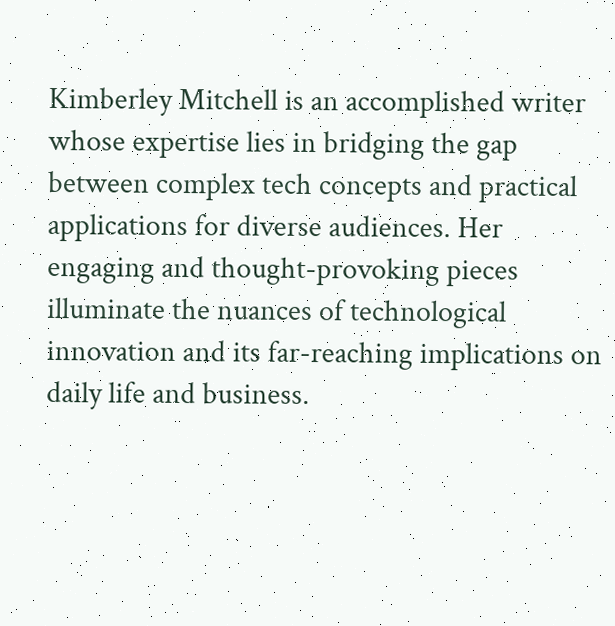Kimberley Mitchell is an accomplished writer whose expertise lies in bridging the gap between complex tech concepts and practical applications for diverse audiences. Her engaging and thought-provoking pieces illuminate the nuances of technological innovation and its far-reaching implications on daily life and business.